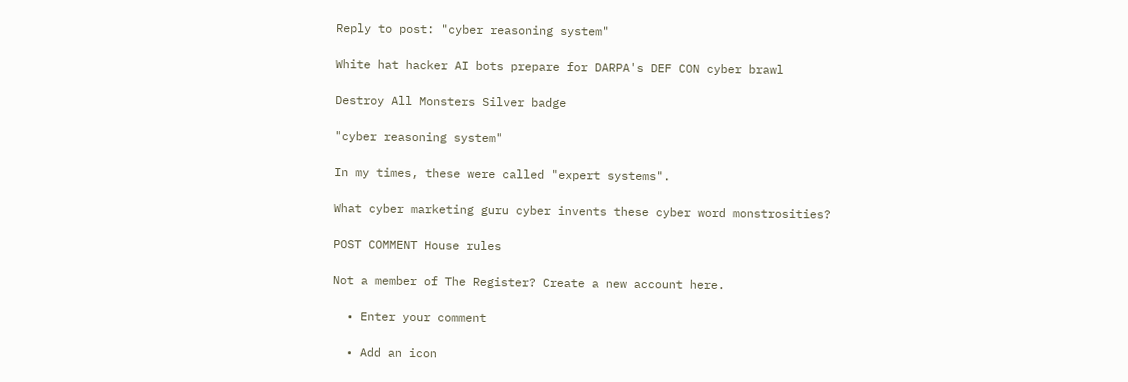Reply to post: "cyber reasoning system"

White hat hacker AI bots prepare for DARPA's DEF CON cyber brawl

Destroy All Monsters Silver badge

"cyber reasoning system"

In my times, these were called "expert systems".

What cyber marketing guru cyber invents these cyber word monstrosities?

POST COMMENT House rules

Not a member of The Register? Create a new account here.

  • Enter your comment

  • Add an icon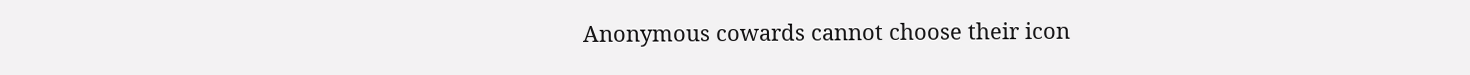Anonymous cowards cannot choose their icon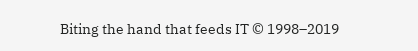Biting the hand that feeds IT © 1998–2019